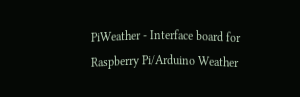PiWeather - Interface board for Raspberry Pi/Arduino Weather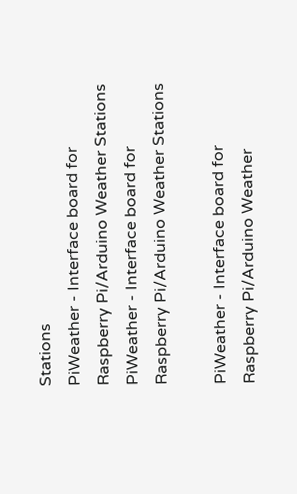Stations
PiWeather - Interface board for Raspberry Pi/Arduino Weather Stations
PiWeather - Interface board for Raspberry Pi/Arduino Weather Stations

PiWeather - Interface board for Raspberry Pi/Arduino Weather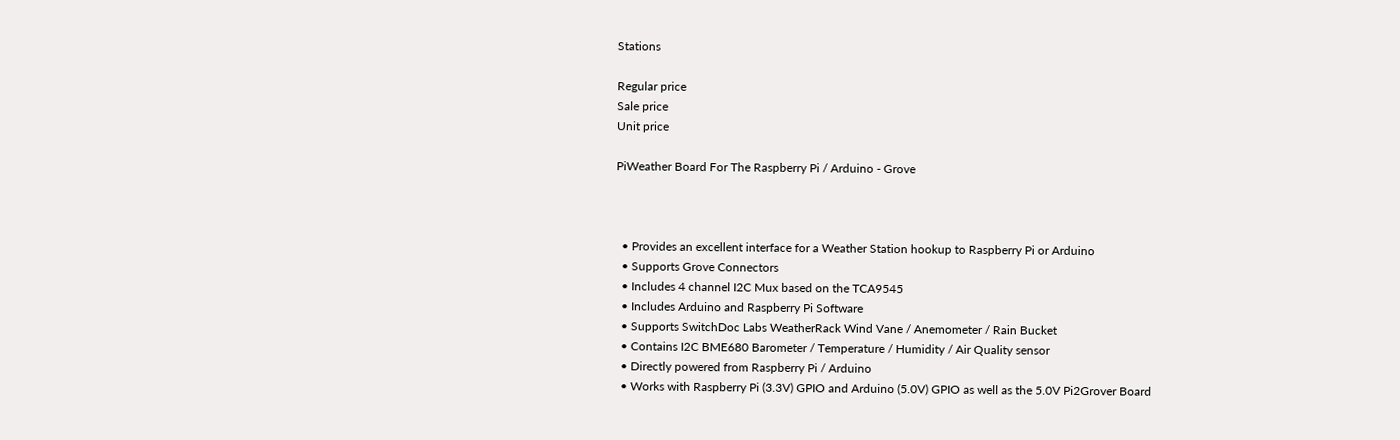Stations

Regular price
Sale price
Unit price

PiWeather Board For The Raspberry Pi / Arduino - Grove



  • Provides an excellent interface for a Weather Station hookup to Raspberry Pi or Arduino
  • Supports Grove Connectors
  • Includes 4 channel I2C Mux based on the TCA9545
  • Includes Arduino and Raspberry Pi Software
  • Supports SwitchDoc Labs WeatherRack Wind Vane / Anemometer / Rain Bucket
  • Contains I2C BME680 Barometer / Temperature / Humidity / Air Quality sensor
  • Directly powered from Raspberry Pi / Arduino
  • Works with Raspberry Pi (3.3V) GPIO and Arduino (5.0V) GPIO as well as the 5.0V Pi2Grover Board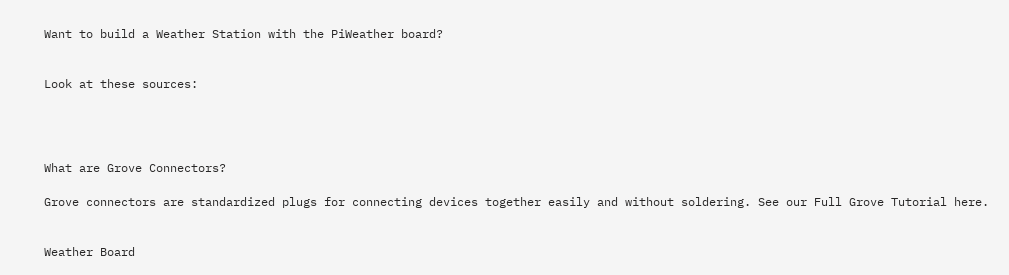Want to build a Weather Station with the PiWeather board?


Look at these sources:




What are Grove Connectors?

Grove connectors are standardized plugs for connecting devices together easily and without soldering. See our Full Grove Tutorial here.


Weather Board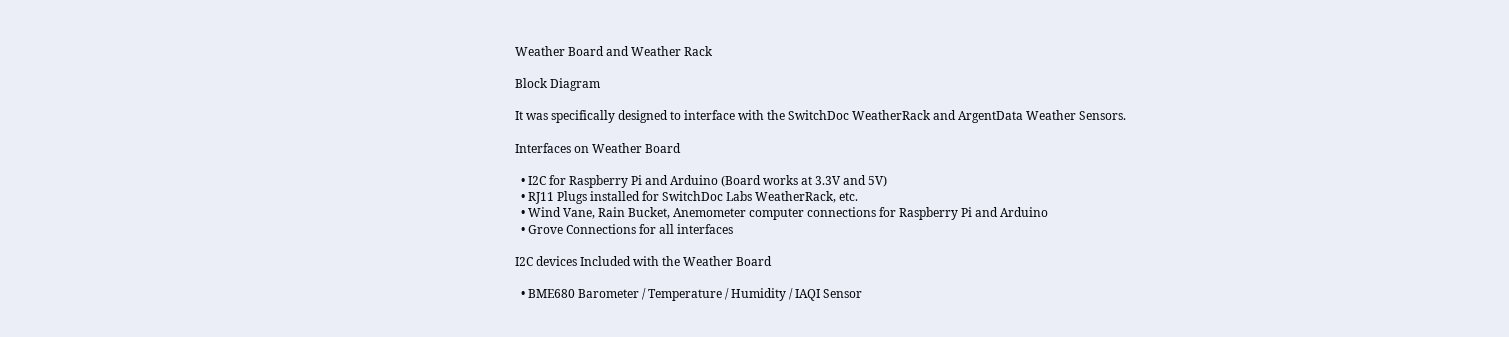Weather Board and Weather Rack

Block Diagram

It was specifically designed to interface with the SwitchDoc WeatherRack and ArgentData Weather Sensors.

Interfaces on Weather Board

  • I2C for Raspberry Pi and Arduino (Board works at 3.3V and 5V)
  • RJ11 Plugs installed for SwitchDoc Labs WeatherRack, etc.
  • Wind Vane, Rain Bucket, Anemometer computer connections for Raspberry Pi and Arduino
  • Grove Connections for all interfaces

I2C devices Included with the Weather Board

  • BME680 Barometer / Temperature / Humidity / IAQI Sensor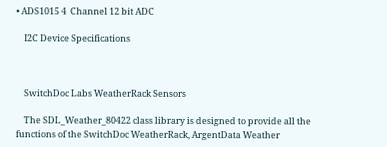• ADS1015 4  Channel 12 bit ADC

    I2C Device Specifications



    SwitchDoc Labs WeatherRack Sensors

    The SDL_Weather_80422 class library is designed to provide all the functions of the SwitchDoc WeatherRack, ArgentData Weather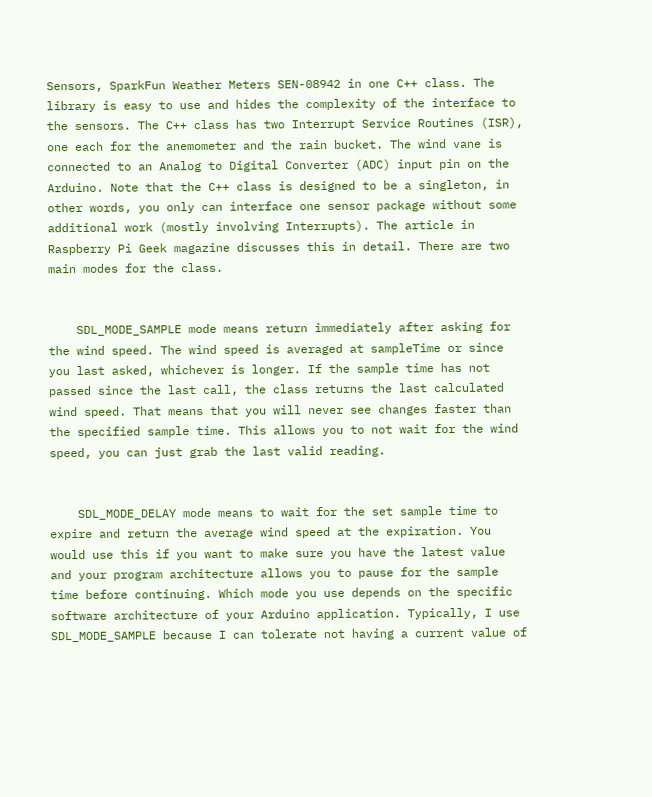Sensors, SparkFun Weather Meters SEN-08942 in one C++ class. The library is easy to use and hides the complexity of the interface to the sensors. The C++ class has two Interrupt Service Routines (ISR), one each for the anemometer and the rain bucket. The wind vane is connected to an Analog to Digital Converter (ADC) input pin on the Arduino. Note that the C++ class is designed to be a singleton, in other words, you only can interface one sensor package without some additional work (mostly involving Interrupts). The article in Raspberry Pi Geek magazine discusses this in detail. There are two main modes for the class.


    SDL_MODE_SAMPLE mode means return immediately after asking for the wind speed. The wind speed is averaged at sampleTime or since you last asked, whichever is longer. If the sample time has not passed since the last call, the class returns the last calculated wind speed. That means that you will never see changes faster than the specified sample time. This allows you to not wait for the wind speed, you can just grab the last valid reading.


    SDL_MODE_DELAY mode means to wait for the set sample time to expire and return the average wind speed at the expiration. You would use this if you want to make sure you have the latest value and your program architecture allows you to pause for the sample time before continuing. Which mode you use depends on the specific software architecture of your Arduino application. Typically, I use SDL_MODE_SAMPLE because I can tolerate not having a current value of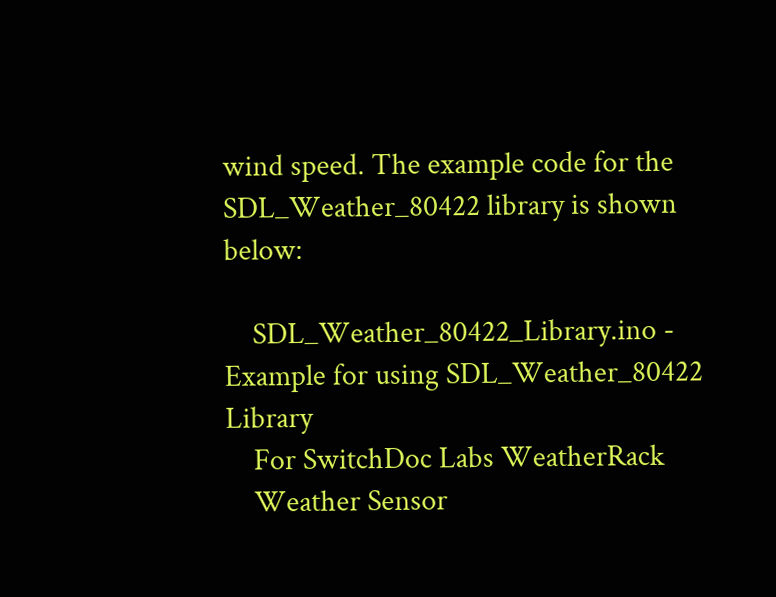wind speed. The example code for the SDL_Weather_80422 library is shown below:

    SDL_Weather_80422_Library.ino - Example for using SDL_Weather_80422 Library
    For SwitchDoc Labs WeatherRack
    Weather Sensor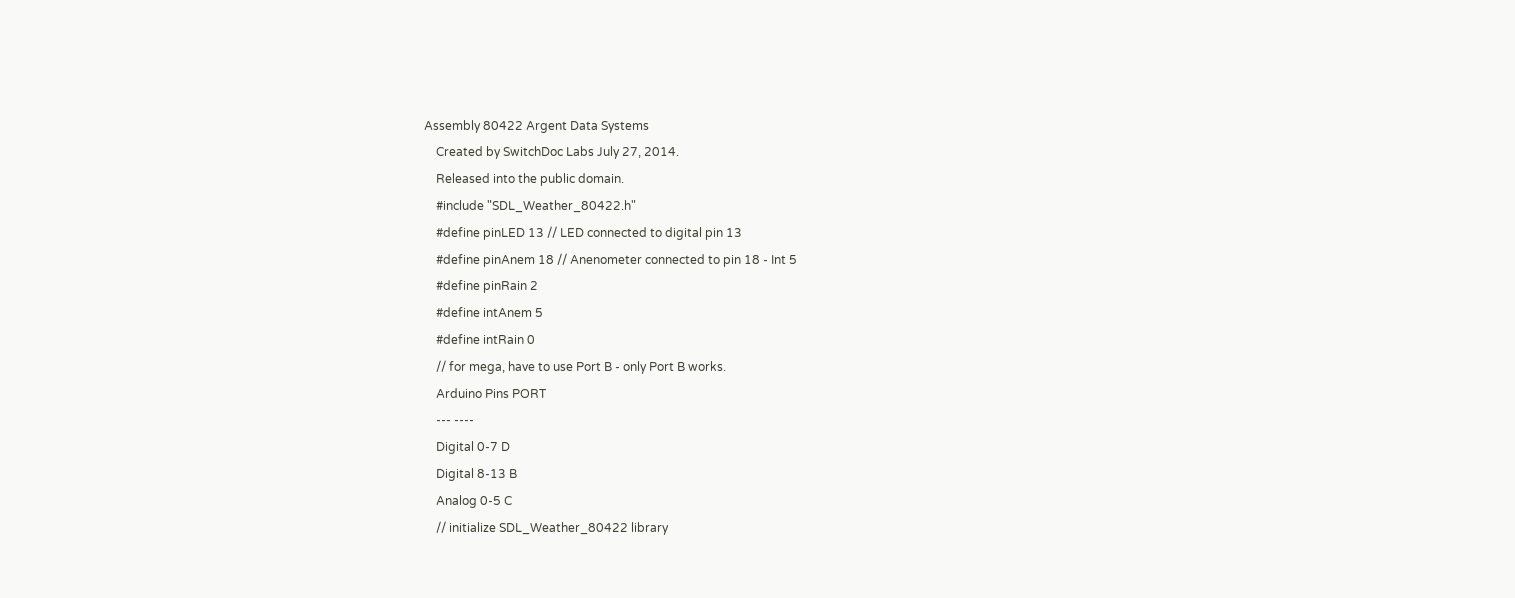Assembly 80422 Argent Data Systems
    Created by SwitchDoc Labs July 27, 2014.
    Released into the public domain.
    #include "SDL_Weather_80422.h"
    #define pinLED 13 // LED connected to digital pin 13
    #define pinAnem 18 // Anenometer connected to pin 18 - Int 5
    #define pinRain 2
    #define intAnem 5
    #define intRain 0
    // for mega, have to use Port B - only Port B works.
    Arduino Pins PORT
    --- ----
    Digital 0-7 D
    Digital 8-13 B
    Analog 0-5 C
    // initialize SDL_Weather_80422 library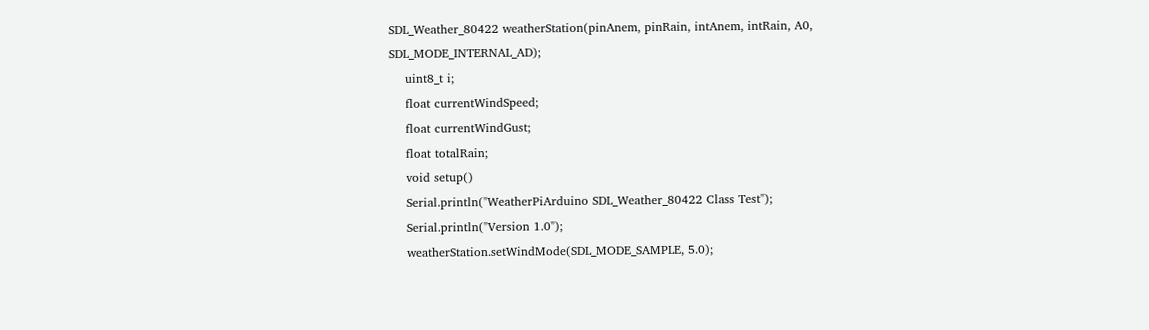SDL_Weather_80422 weatherStation(pinAnem, pinRain, intAnem, intRain, A0, SDL_MODE_INTERNAL_AD);
    uint8_t i;
    float currentWindSpeed;
    float currentWindGust;
    float totalRain;
    void setup()
    Serial.println("WeatherPiArduino SDL_Weather_80422 Class Test");
    Serial.println("Version 1.0");
    weatherStation.setWindMode(SDL_MODE_SAMPLE, 5.0);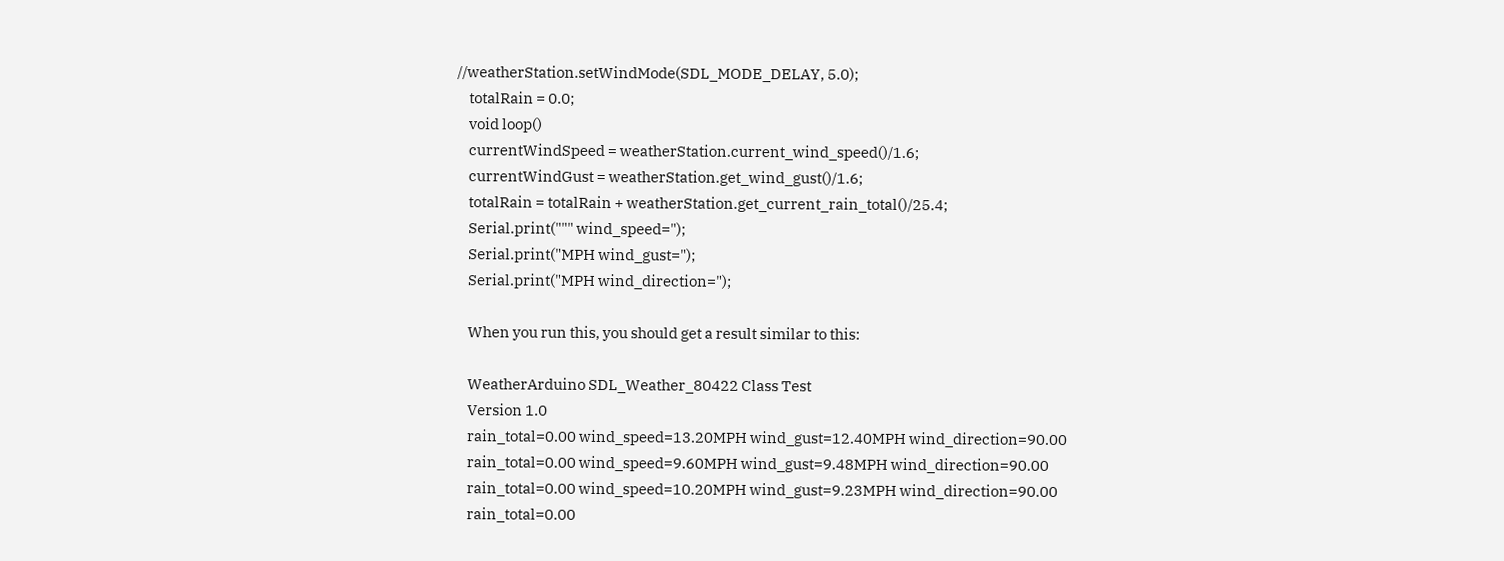//weatherStation.setWindMode(SDL_MODE_DELAY, 5.0);
    totalRain = 0.0;
    void loop()
    currentWindSpeed = weatherStation.current_wind_speed()/1.6;
    currentWindGust = weatherStation.get_wind_gust()/1.6;
    totalRain = totalRain + weatherStation.get_current_rain_total()/25.4;
    Serial.print(""" wind_speed=");
    Serial.print("MPH wind_gust=");
    Serial.print("MPH wind_direction=");

    When you run this, you should get a result similar to this:

    WeatherArduino SDL_Weather_80422 Class Test
    Version 1.0
    rain_total=0.00 wind_speed=13.20MPH wind_gust=12.40MPH wind_direction=90.00
    rain_total=0.00 wind_speed=9.60MPH wind_gust=9.48MPH wind_direction=90.00
    rain_total=0.00 wind_speed=10.20MPH wind_gust=9.23MPH wind_direction=90.00
    rain_total=0.00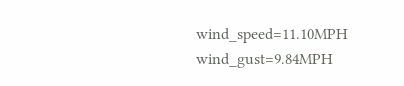wind_speed=11.10MPH wind_gust=9.84MPH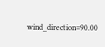wind_direction=90.00